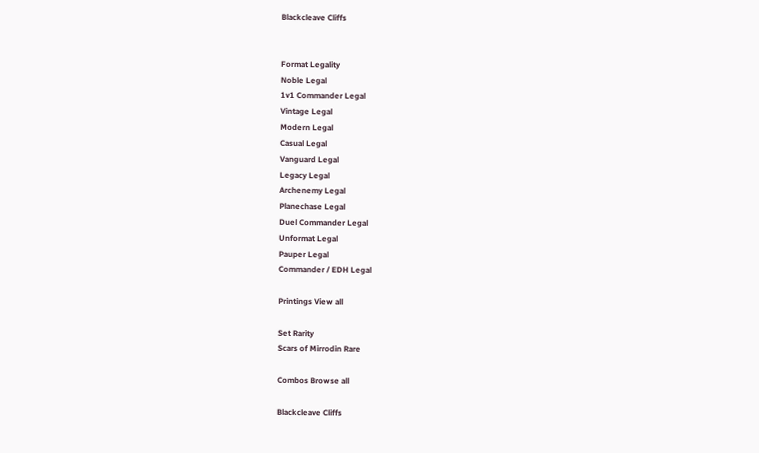Blackcleave Cliffs


Format Legality
Noble Legal
1v1 Commander Legal
Vintage Legal
Modern Legal
Casual Legal
Vanguard Legal
Legacy Legal
Archenemy Legal
Planechase Legal
Duel Commander Legal
Unformat Legal
Pauper Legal
Commander / EDH Legal

Printings View all

Set Rarity
Scars of Mirrodin Rare

Combos Browse all

Blackcleave Cliffs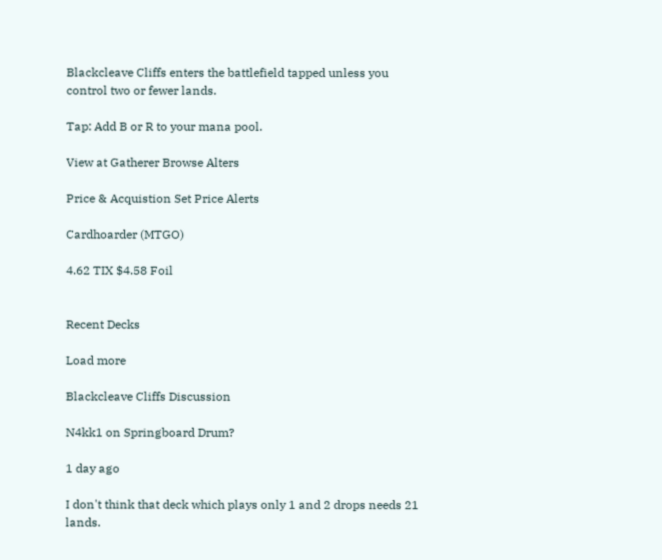Blackcleave Cliffs enters the battlefield tapped unless you control two or fewer lands.

Tap: Add B or R to your mana pool.

View at Gatherer Browse Alters

Price & Acquistion Set Price Alerts

Cardhoarder (MTGO)

4.62 TIX $4.58 Foil


Recent Decks

Load more

Blackcleave Cliffs Discussion

N4kk1 on Springboard Drum?

1 day ago

I don't think that deck which plays only 1 and 2 drops needs 21 lands.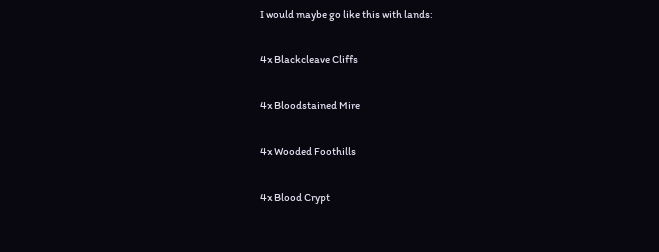I would maybe go like this with lands:

4x Blackcleave Cliffs

4x Bloodstained Mire

4x Wooded Foothills

4x Blood Crypt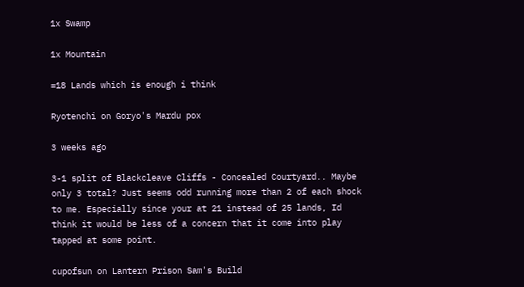1x Swamp

1x Mountain

=18 Lands which is enough i think

Ryotenchi on Goryo's Mardu pox

3 weeks ago

3-1 split of Blackcleave Cliffs - Concealed Courtyard.. Maybe only 3 total? Just seems odd running more than 2 of each shock to me. Especially since your at 21 instead of 25 lands, Id think it would be less of a concern that it come into play tapped at some point.

cupofsun on Lantern Prison Sam's Build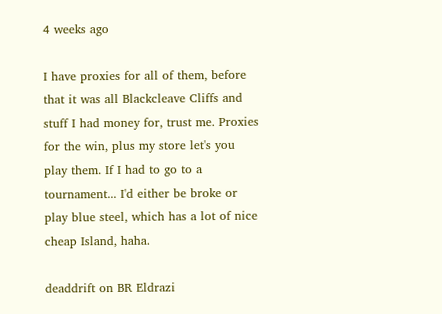4 weeks ago

I have proxies for all of them, before that it was all Blackcleave Cliffs and stuff I had money for, trust me. Proxies for the win, plus my store let's you play them. If I had to go to a tournament... I'd either be broke or play blue steel, which has a lot of nice cheap Island, haha.

deaddrift on BR Eldrazi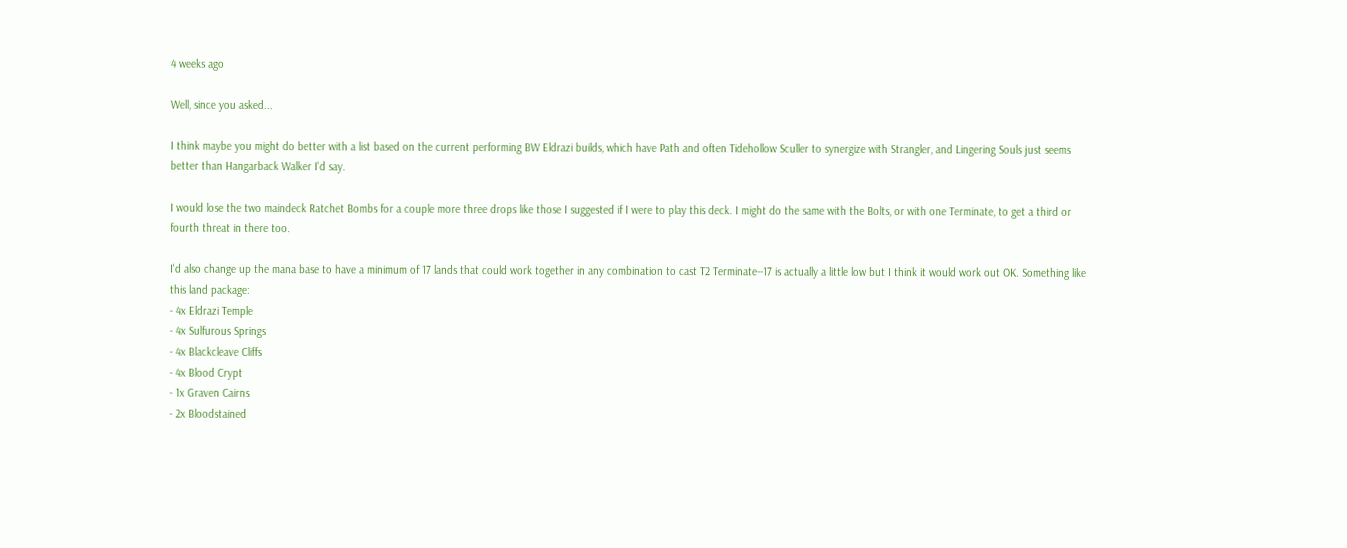4 weeks ago

Well, since you asked...

I think maybe you might do better with a list based on the current performing BW Eldrazi builds, which have Path and often Tidehollow Sculler to synergize with Strangler, and Lingering Souls just seems better than Hangarback Walker I'd say.

I would lose the two maindeck Ratchet Bombs for a couple more three drops like those I suggested if I were to play this deck. I might do the same with the Bolts, or with one Terminate, to get a third or fourth threat in there too.

I'd also change up the mana base to have a minimum of 17 lands that could work together in any combination to cast T2 Terminate--17 is actually a little low but I think it would work out OK. Something like this land package:
- 4x Eldrazi Temple
- 4x Sulfurous Springs
- 4x Blackcleave Cliffs
- 4x Blood Crypt
- 1x Graven Cairns
- 2x Bloodstained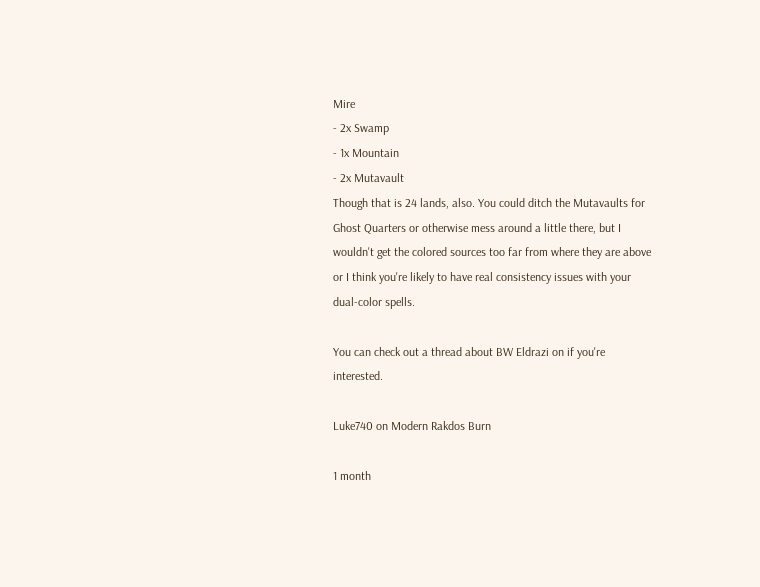Mire
- 2x Swamp
- 1x Mountain
- 2x Mutavault
Though that is 24 lands, also. You could ditch the Mutavaults for Ghost Quarters or otherwise mess around a little there, but I wouldn't get the colored sources too far from where they are above or I think you're likely to have real consistency issues with your dual-color spells.

You can check out a thread about BW Eldrazi on if you're interested.

Luke740 on Modern Rakdos Burn

1 month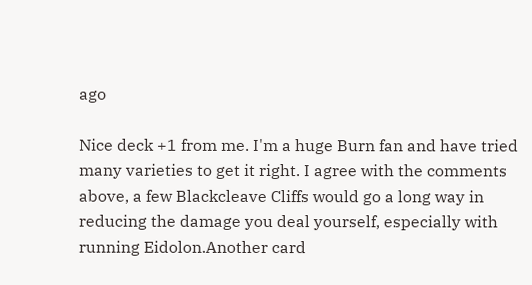ago

Nice deck +1 from me. I'm a huge Burn fan and have tried many varieties to get it right. I agree with the comments above, a few Blackcleave Cliffs would go a long way in reducing the damage you deal yourself, especially with running Eidolon.Another card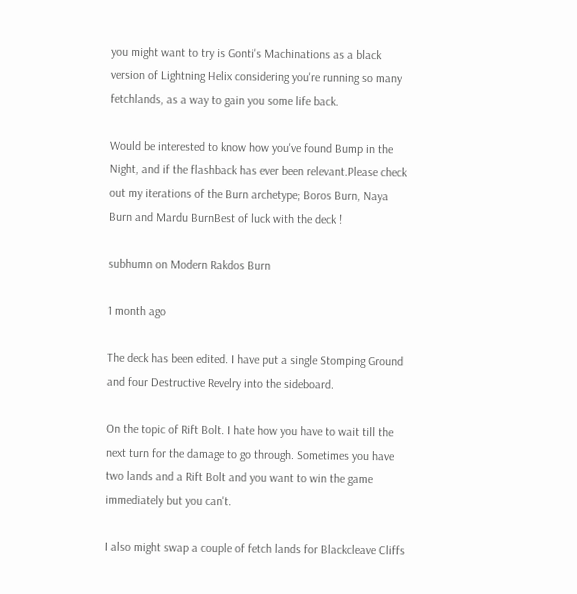you might want to try is Gonti's Machinations as a black version of Lightning Helix considering you're running so many fetchlands, as a way to gain you some life back.

Would be interested to know how you've found Bump in the Night, and if the flashback has ever been relevant.Please check out my iterations of the Burn archetype; Boros Burn, Naya Burn and Mardu BurnBest of luck with the deck !

subhumn on Modern Rakdos Burn

1 month ago

The deck has been edited. I have put a single Stomping Ground and four Destructive Revelry into the sideboard.

On the topic of Rift Bolt. I hate how you have to wait till the next turn for the damage to go through. Sometimes you have two lands and a Rift Bolt and you want to win the game immediately but you can't.

I also might swap a couple of fetch lands for Blackcleave Cliffs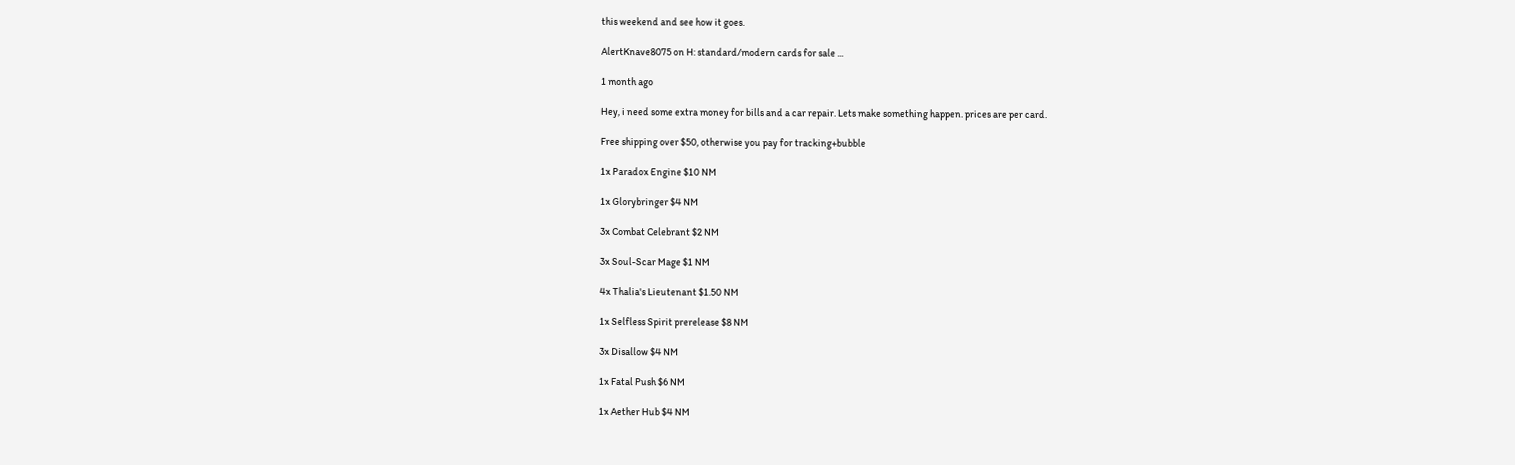this weekend and see how it goes.

AlertKnave8075 on H: standard/modern cards for sale ...

1 month ago

Hey, i need some extra money for bills and a car repair. Lets make something happen. prices are per card.

Free shipping over $50, otherwise you pay for tracking+bubble

1x Paradox Engine $10 NM

1x Glorybringer $4 NM

3x Combat Celebrant $2 NM

3x Soul-Scar Mage $1 NM

4x Thalia's Lieutenant $1.50 NM

1x Selfless Spirit prerelease $8 NM

3x Disallow $4 NM

1x Fatal Push $6 NM

1x Aether Hub $4 NM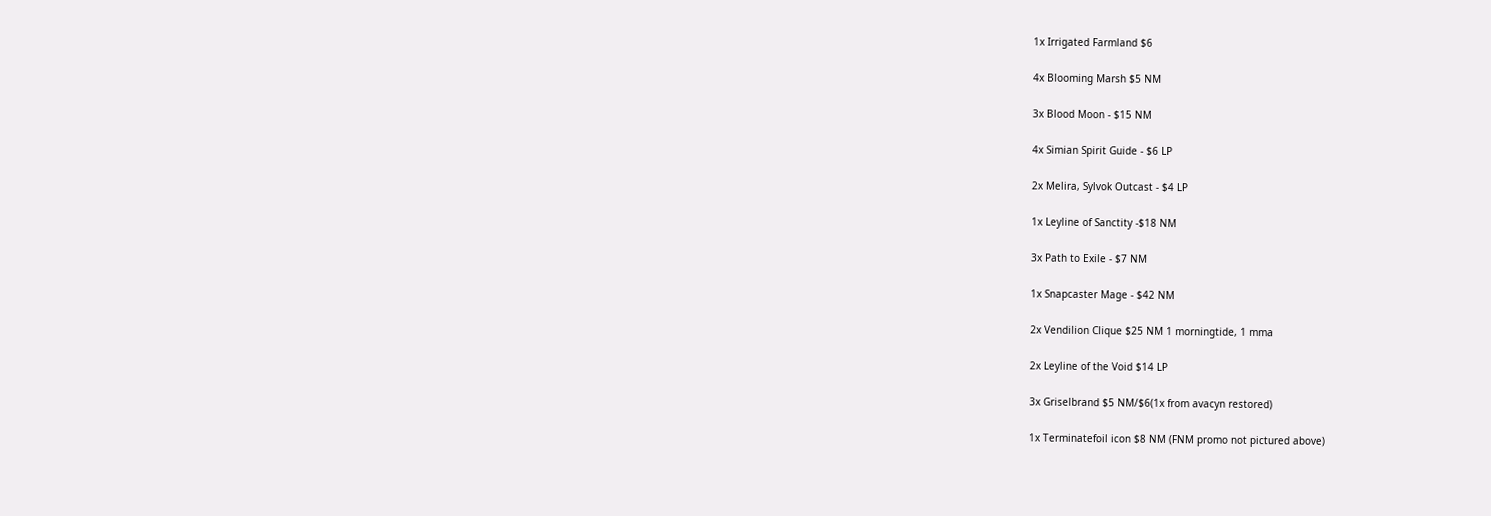1x Irrigated Farmland $6

4x Blooming Marsh $5 NM

3x Blood Moon - $15 NM

4x Simian Spirit Guide - $6 LP

2x Melira, Sylvok Outcast - $4 LP

1x Leyline of Sanctity -$18 NM

3x Path to Exile - $7 NM

1x Snapcaster Mage - $42 NM

2x Vendilion Clique $25 NM 1 morningtide, 1 mma

2x Leyline of the Void $14 LP

3x Griselbrand $5 NM/$6(1x from avacyn restored)

1x Terminatefoil icon $8 NM (FNM promo not pictured above)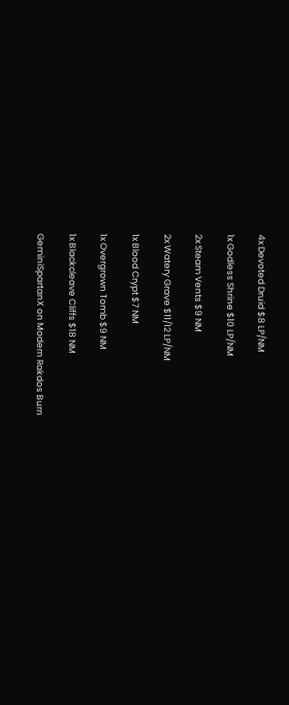4x Devoted Druid $8 LP/NM

1x Godless Shrine $10 LP/NM

2x Steam Vents $9 NM

2x Watery Grave $11/12 LP/NM

1x Blood Crypt $7 NM

1x Overgrown Tomb $9 NM

1x Blackcleave Cliffs $18 NM

GeminiSpartanX on Modern Rakdos Burn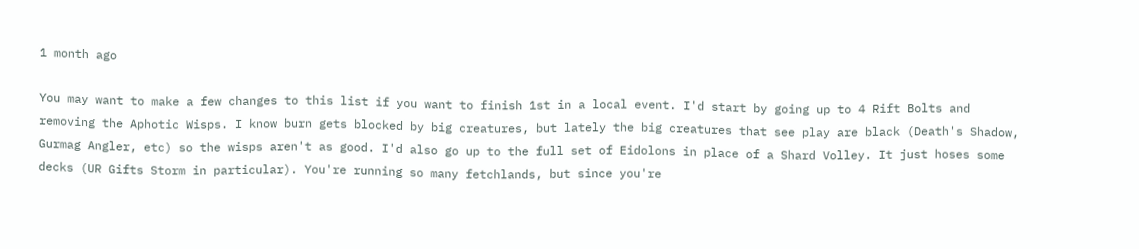1 month ago

You may want to make a few changes to this list if you want to finish 1st in a local event. I'd start by going up to 4 Rift Bolts and removing the Aphotic Wisps. I know burn gets blocked by big creatures, but lately the big creatures that see play are black (Death's Shadow, Gurmag Angler, etc) so the wisps aren't as good. I'd also go up to the full set of Eidolons in place of a Shard Volley. It just hoses some decks (UR Gifts Storm in particular). You're running so many fetchlands, but since you're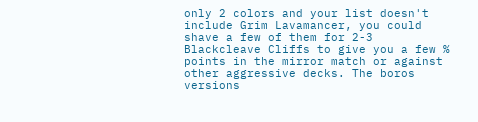only 2 colors and your list doesn't include Grim Lavamancer, you could shave a few of them for 2-3 Blackcleave Cliffs to give you a few % points in the mirror match or against other aggressive decks. The boros versions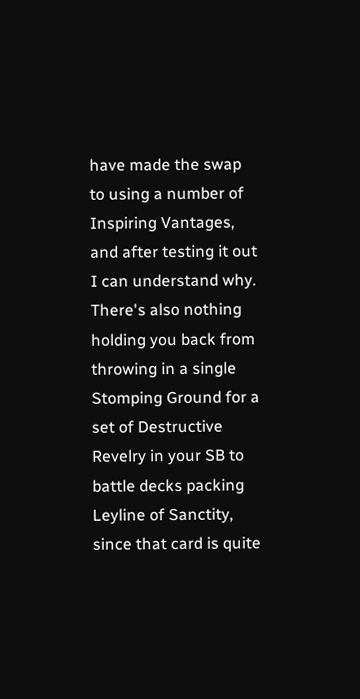have made the swap to using a number of Inspiring Vantages, and after testing it out I can understand why. There's also nothing holding you back from throwing in a single Stomping Ground for a set of Destructive Revelry in your SB to battle decks packing Leyline of Sanctity, since that card is quite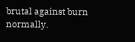brutal against burn normally.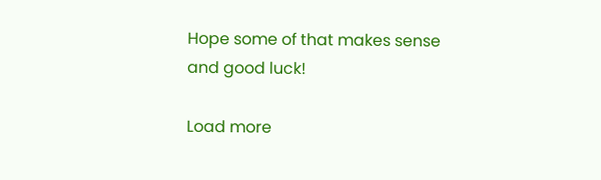Hope some of that makes sense and good luck!

Load more